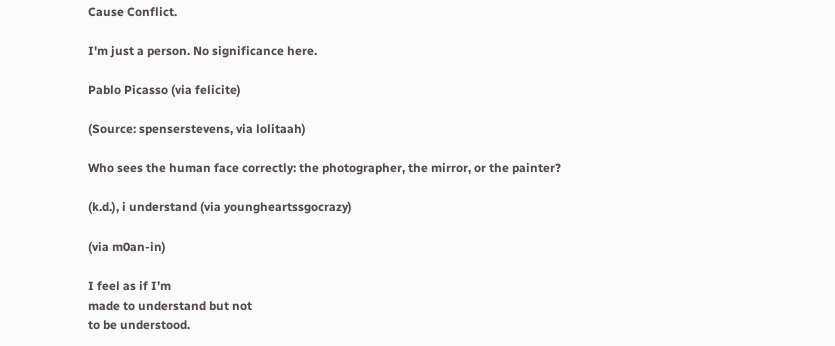Cause Conflict.

I'm just a person. No significance here.

Pablo Picasso (via felicite)

(Source: spenserstevens, via lolitaah)

Who sees the human face correctly: the photographer, the mirror, or the painter?

(k.d.), i understand (via youngheartssgocrazy)

(via m0an-in)

I feel as if I’m
made to understand but not
to be understood.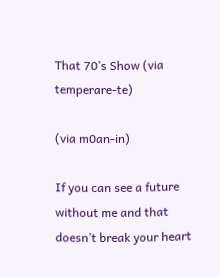That 70’s Show (via temperare-te)

(via m0an-in)

If you can see a future without me and that doesn’t break your heart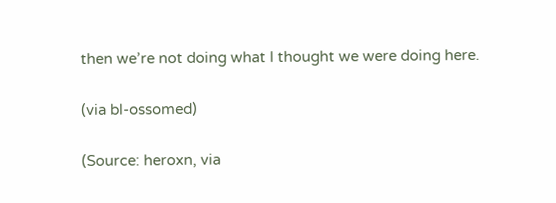then we’re not doing what I thought we were doing here.

(via bl-ossomed)

(Source: heroxn, via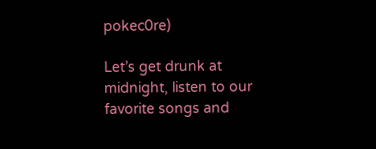pokec0re)

Let’s get drunk at midnight, listen to our favorite songs and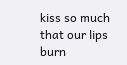kiss so much that our lips burn